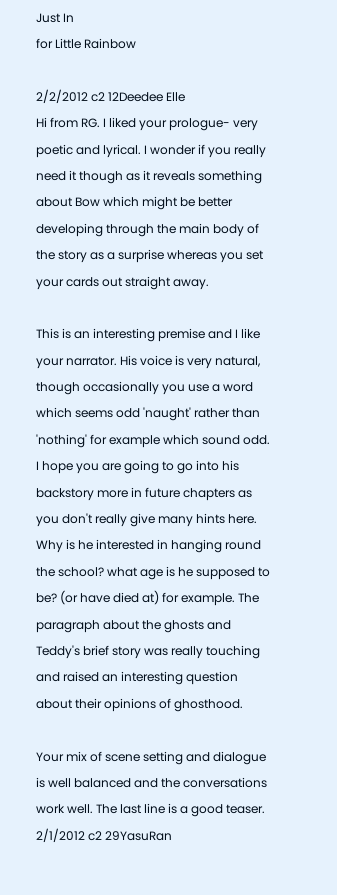Just In
for Little Rainbow

2/2/2012 c2 12Deedee Elle
Hi from RG. I liked your prologue- very poetic and lyrical. I wonder if you really need it though as it reveals something about Bow which might be better developing through the main body of the story as a surprise whereas you set your cards out straight away.

This is an interesting premise and I like your narrator. His voice is very natural, though occasionally you use a word which seems odd 'naught' rather than 'nothing' for example which sound odd. I hope you are going to go into his backstory more in future chapters as you don't really give many hints here. Why is he interested in hanging round the school? what age is he supposed to be? (or have died at) for example. The paragraph about the ghosts and Teddy's brief story was really touching and raised an interesting question about their opinions of ghosthood.

Your mix of scene setting and dialogue is well balanced and the conversations work well. The last line is a good teaser.
2/1/2012 c2 29YasuRan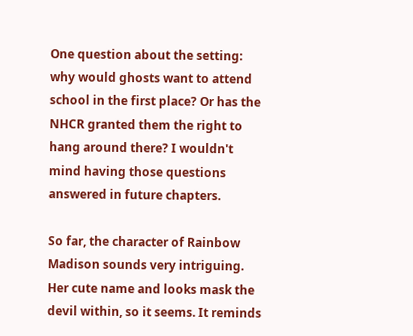One question about the setting: why would ghosts want to attend school in the first place? Or has the NHCR granted them the right to hang around there? I wouldn't mind having those questions answered in future chapters.

So far, the character of Rainbow Madison sounds very intriguing. Her cute name and looks mask the devil within, so it seems. It reminds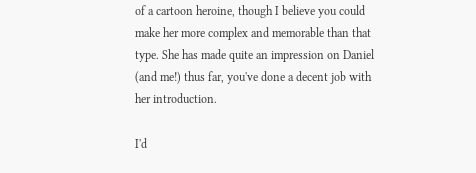of a cartoon heroine, though I believe you could make her more complex and memorable than that type. She has made quite an impression on Daniel (and me!) thus far, you've done a decent job with her introduction.

I'd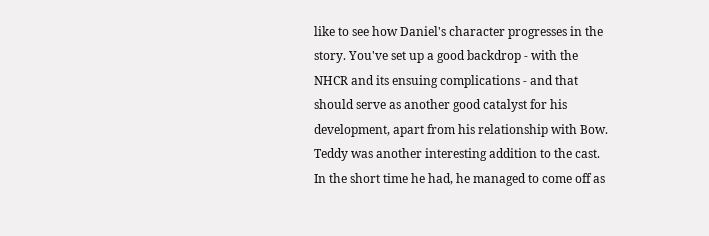like to see how Daniel's character progresses in the story. You've set up a good backdrop - with the NHCR and its ensuing complications - and that should serve as another good catalyst for his development, apart from his relationship with Bow. Teddy was another interesting addition to the cast. In the short time he had, he managed to come off as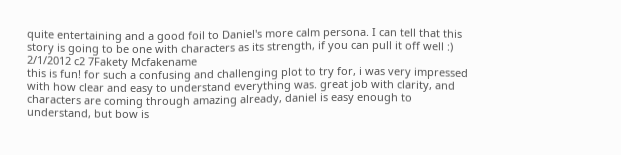quite entertaining and a good foil to Daniel's more calm persona. I can tell that this story is going to be one with characters as its strength, if you can pull it off well :)
2/1/2012 c2 7Fakety Mcfakename
this is fun! for such a confusing and challenging plot to try for, i was very impressed with how clear and easy to understand everything was. great job with clarity, and characters are coming through amazing already, daniel is easy enough to understand, but bow is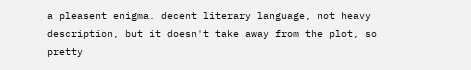a pleasent enigma. decent literary language, not heavy description, but it doesn't take away from the plot, so pretty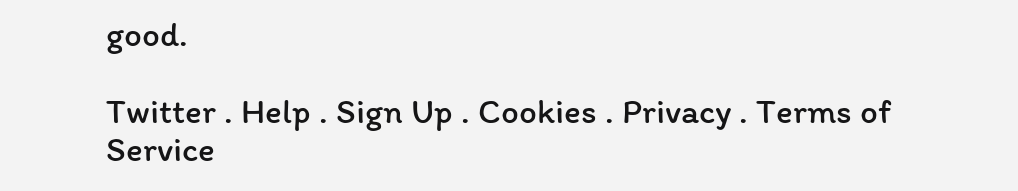good.

Twitter . Help . Sign Up . Cookies . Privacy . Terms of Service